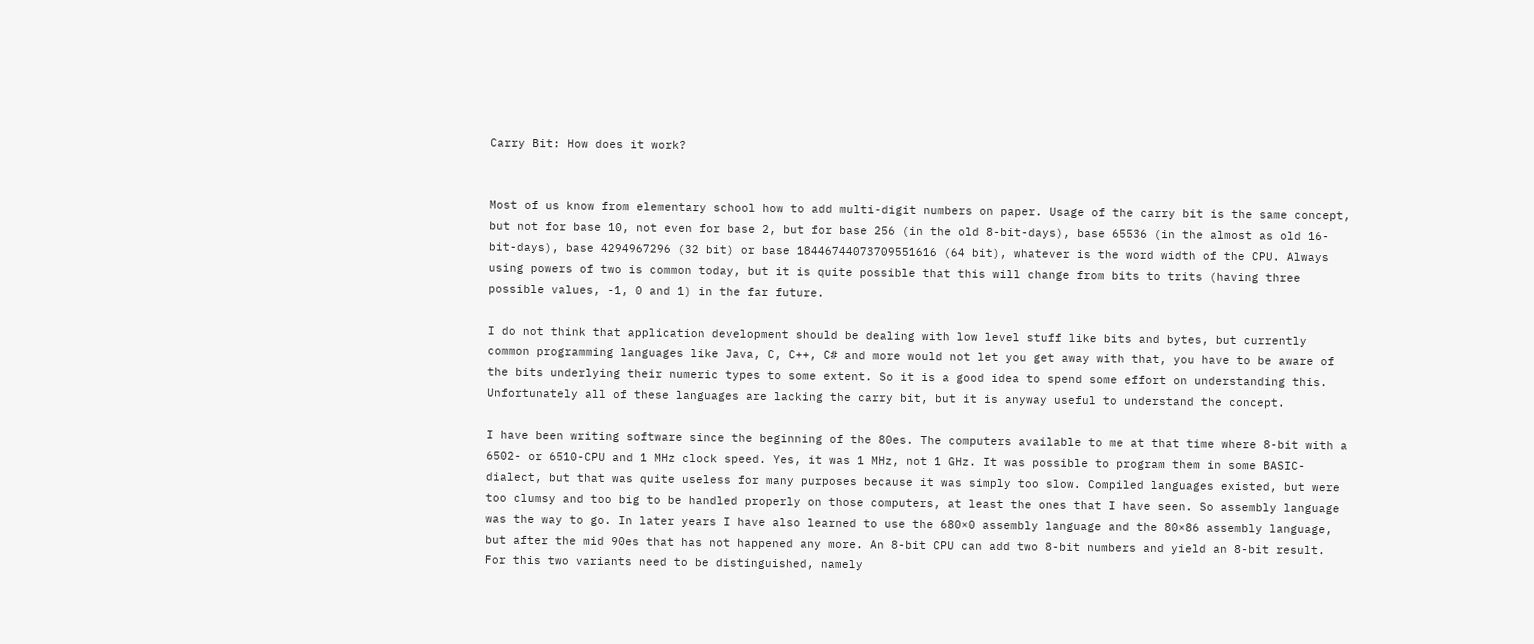Carry Bit: How does it work?


Most of us know from elementary school how to add multi-digit numbers on paper. Usage of the carry bit is the same concept, but not for base 10, not even for base 2, but for base 256 (in the old 8-bit-days), base 65536 (in the almost as old 16-bit-days), base 4294967296 (32 bit) or base 18446744073709551616 (64 bit), whatever is the word width of the CPU. Always using powers of two is common today, but it is quite possible that this will change from bits to trits (having three possible values, -1, 0 and 1) in the far future.

I do not think that application development should be dealing with low level stuff like bits and bytes, but currently common programming languages like Java, C, C++, C# and more would not let you get away with that, you have to be aware of the bits underlying their numeric types to some extent. So it is a good idea to spend some effort on understanding this. Unfortunately all of these languages are lacking the carry bit, but it is anyway useful to understand the concept.

I have been writing software since the beginning of the 80es. The computers available to me at that time where 8-bit with a 6502- or 6510-CPU and 1 MHz clock speed. Yes, it was 1 MHz, not 1 GHz. It was possible to program them in some BASIC-dialect, but that was quite useless for many purposes because it was simply too slow. Compiled languages existed, but were too clumsy and too big to be handled properly on those computers, at least the ones that I have seen. So assembly language was the way to go. In later years I have also learned to use the 680×0 assembly language and the 80×86 assembly language, but after the mid 90es that has not happened any more. An 8-bit CPU can add two 8-bit numbers and yield an 8-bit result. For this two variants need to be distinguished, namely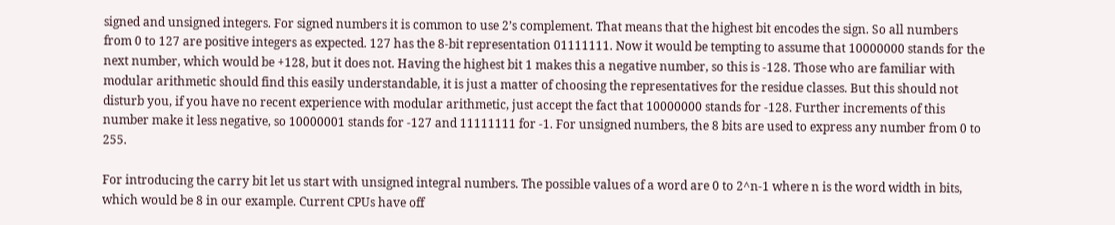signed and unsigned integers. For signed numbers it is common to use 2’s complement. That means that the highest bit encodes the sign. So all numbers from 0 to 127 are positive integers as expected. 127 has the 8-bit representation 01111111. Now it would be tempting to assume that 10000000 stands for the next number, which would be +128, but it does not. Having the highest bit 1 makes this a negative number, so this is -128. Those who are familiar with modular arithmetic should find this easily understandable, it is just a matter of choosing the representatives for the residue classes. But this should not disturb you, if you have no recent experience with modular arithmetic, just accept the fact that 10000000 stands for -128. Further increments of this number make it less negative, so 10000001 stands for -127 and 11111111 for -1. For unsigned numbers, the 8 bits are used to express any number from 0 to 255.

For introducing the carry bit let us start with unsigned integral numbers. The possible values of a word are 0 to 2^n-1 where n is the word width in bits, which would be 8 in our example. Current CPUs have off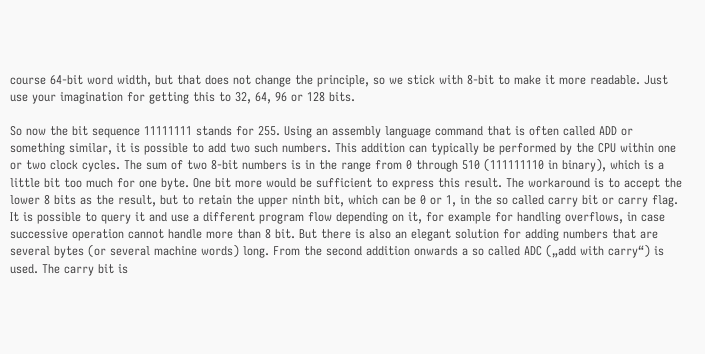course 64-bit word width, but that does not change the principle, so we stick with 8-bit to make it more readable. Just use your imagination for getting this to 32, 64, 96 or 128 bits.

So now the bit sequence 11111111 stands for 255. Using an assembly language command that is often called ADD or something similar, it is possible to add two such numbers. This addition can typically be performed by the CPU within one or two clock cycles. The sum of two 8-bit numbers is in the range from 0 through 510 (111111110 in binary), which is a little bit too much for one byte. One bit more would be sufficient to express this result. The workaround is to accept the lower 8 bits as the result, but to retain the upper ninth bit, which can be 0 or 1, in the so called carry bit or carry flag. It is possible to query it and use a different program flow depending on it, for example for handling overflows, in case successive operation cannot handle more than 8 bit. But there is also an elegant solution for adding numbers that are several bytes (or several machine words) long. From the second addition onwards a so called ADC („add with carry“) is used. The carry bit is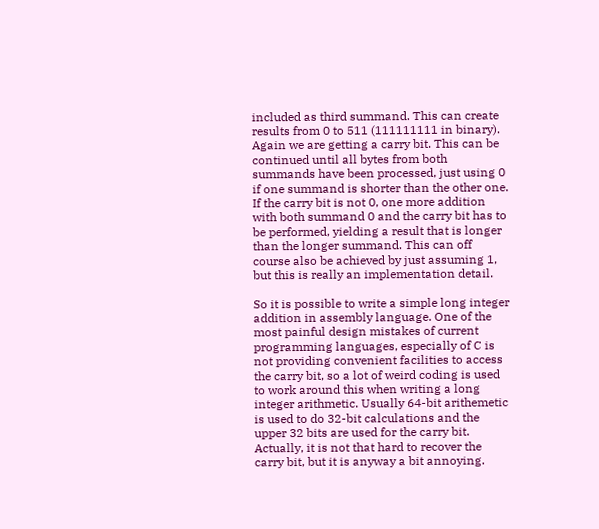included as third summand. This can create results from 0 to 511 (111111111 in binary). Again we are getting a carry bit. This can be continued until all bytes from both summands have been processed, just using 0 if one summand is shorter than the other one. If the carry bit is not 0, one more addition with both summand 0 and the carry bit has to be performed, yielding a result that is longer than the longer summand. This can off course also be achieved by just assuming 1, but this is really an implementation detail.

So it is possible to write a simple long integer addition in assembly language. One of the most painful design mistakes of current programming languages, especially of C is not providing convenient facilities to access the carry bit, so a lot of weird coding is used to work around this when writing a long integer arithmetic. Usually 64-bit arithemetic is used to do 32-bit calculations and the upper 32 bits are used for the carry bit. Actually, it is not that hard to recover the carry bit, but it is anyway a bit annoying.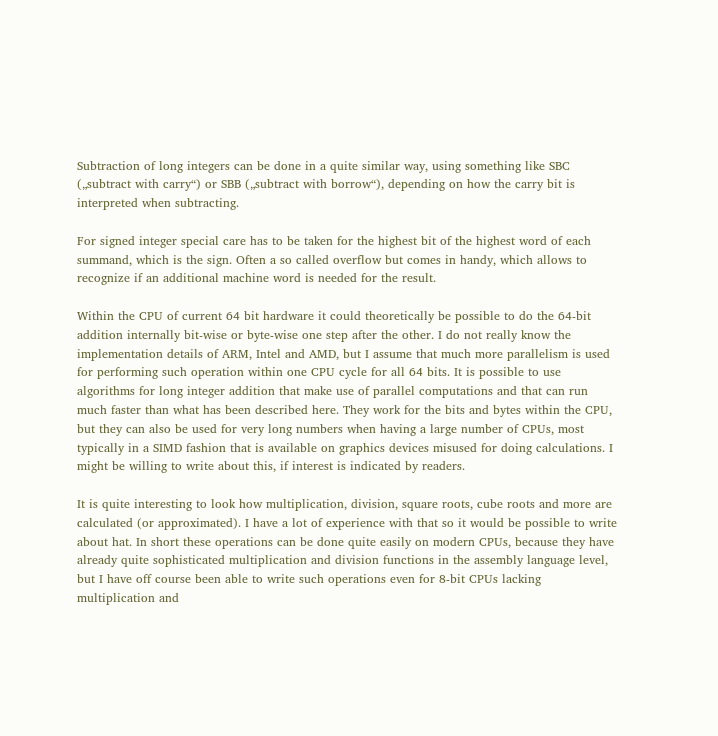Subtraction of long integers can be done in a quite similar way, using something like SBC („subtract with carry“) or SBB („subtract with borrow“), depending on how the carry bit is interpreted when subtracting.

For signed integer special care has to be taken for the highest bit of the highest word of each summand, which is the sign. Often a so called overflow but comes in handy, which allows to recognize if an additional machine word is needed for the result.

Within the CPU of current 64 bit hardware it could theoretically be possible to do the 64-bit addition internally bit-wise or byte-wise one step after the other. I do not really know the implementation details of ARM, Intel and AMD, but I assume that much more parallelism is used for performing such operation within one CPU cycle for all 64 bits. It is possible to use algorithms for long integer addition that make use of parallel computations and that can run much faster than what has been described here. They work for the bits and bytes within the CPU, but they can also be used for very long numbers when having a large number of CPUs, most typically in a SIMD fashion that is available on graphics devices misused for doing calculations. I might be willing to write about this, if interest is indicated by readers.

It is quite interesting to look how multiplication, division, square roots, cube roots and more are calculated (or approximated). I have a lot of experience with that so it would be possible to write about hat. In short these operations can be done quite easily on modern CPUs, because they have already quite sophisticated multiplication and division functions in the assembly language level, but I have off course been able to write such operations even for 8-bit CPUs lacking multiplication and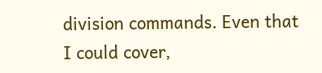division commands. Even that I could cover,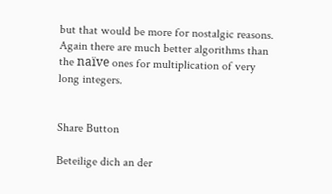but that would be more for nostalgic reasons. Again there are much better algorithms than the naïve ones for multiplication of very long integers.


Share Button

Beteilige dich an der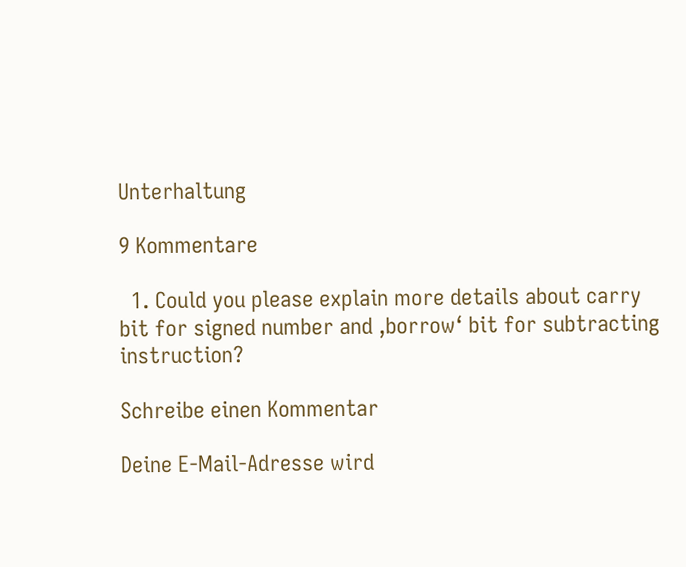Unterhaltung

9 Kommentare

  1. Could you please explain more details about carry bit for signed number and ‚borrow‘ bit for subtracting instruction?

Schreibe einen Kommentar

Deine E-Mail-Adresse wird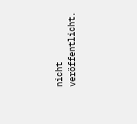nicht veröffentlicht.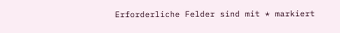Erforderliche Felder sind mit * markiert